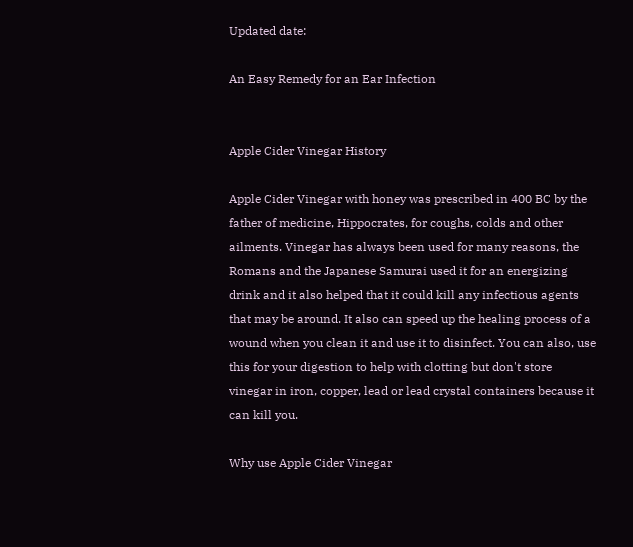Updated date:

An Easy Remedy for an Ear Infection


Apple Cider Vinegar History

Apple Cider Vinegar with honey was prescribed in 400 BC by the father of medicine, Hippocrates, for coughs, colds and other ailments. Vinegar has always been used for many reasons, the Romans and the Japanese Samurai used it for an energizing drink and it also helped that it could kill any infectious agents that may be around. It also can speed up the healing process of a wound when you clean it and use it to disinfect. You can also, use this for your digestion to help with clotting but don't store vinegar in iron, copper, lead or lead crystal containers because it can kill you.

Why use Apple Cider Vinegar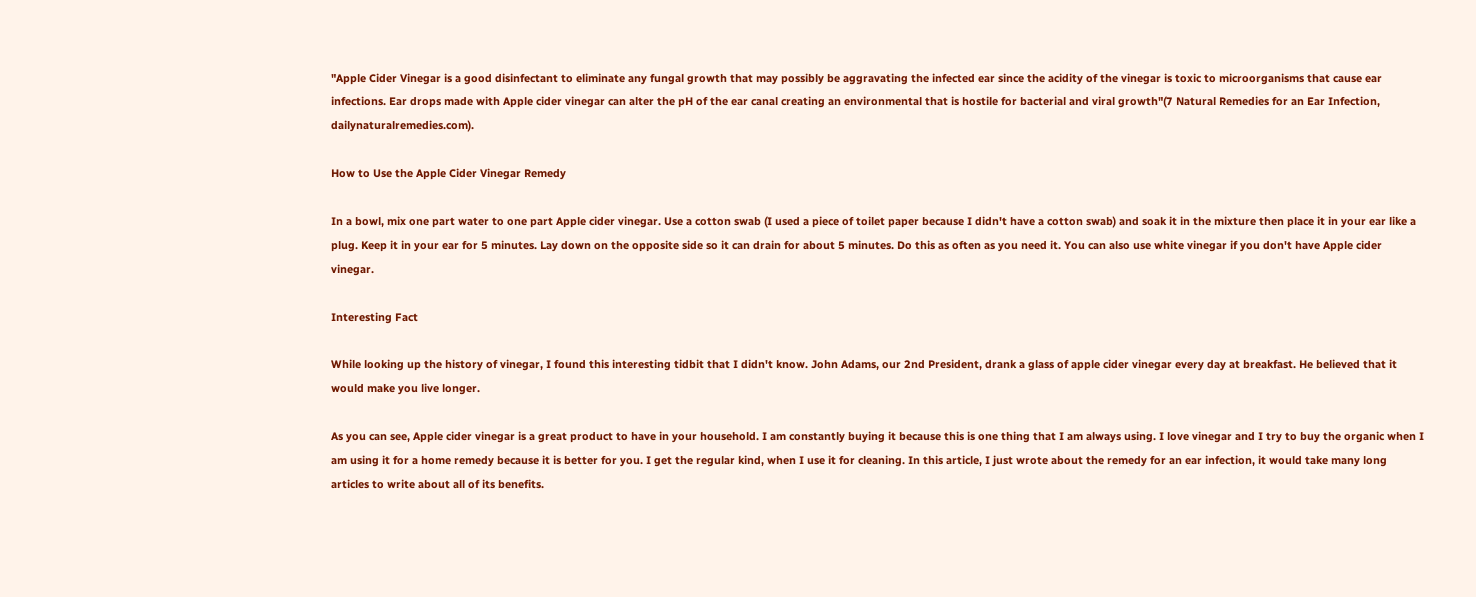"Apple Cider Vinegar is a good disinfectant to eliminate any fungal growth that may possibly be aggravating the infected ear since the acidity of the vinegar is toxic to microorganisms that cause ear infections. Ear drops made with Apple cider vinegar can alter the pH of the ear canal creating an environmental that is hostile for bacterial and viral growth"(7 Natural Remedies for an Ear Infection, dailynaturalremedies.com).

How to Use the Apple Cider Vinegar Remedy

In a bowl, mix one part water to one part Apple cider vinegar. Use a cotton swab (I used a piece of toilet paper because I didn't have a cotton swab) and soak it in the mixture then place it in your ear like a plug. Keep it in your ear for 5 minutes. Lay down on the opposite side so it can drain for about 5 minutes. Do this as often as you need it. You can also use white vinegar if you don't have Apple cider vinegar.

Interesting Fact

While looking up the history of vinegar, I found this interesting tidbit that I didn't know. John Adams, our 2nd President, drank a glass of apple cider vinegar every day at breakfast. He believed that it would make you live longer.

As you can see, Apple cider vinegar is a great product to have in your household. I am constantly buying it because this is one thing that I am always using. I love vinegar and I try to buy the organic when I am using it for a home remedy because it is better for you. I get the regular kind, when I use it for cleaning. In this article, I just wrote about the remedy for an ear infection, it would take many long articles to write about all of its benefits.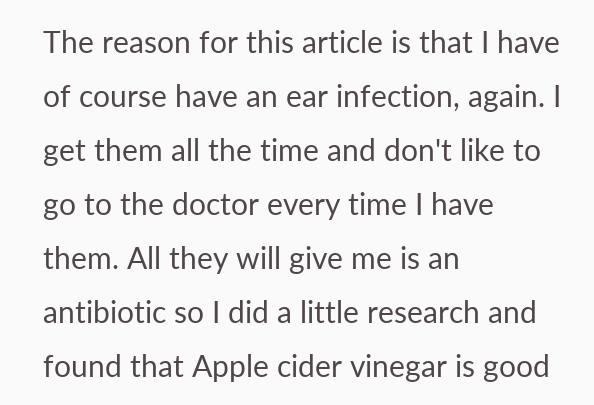The reason for this article is that I have of course have an ear infection, again. I get them all the time and don't like to go to the doctor every time I have them. All they will give me is an antibiotic so I did a little research and found that Apple cider vinegar is good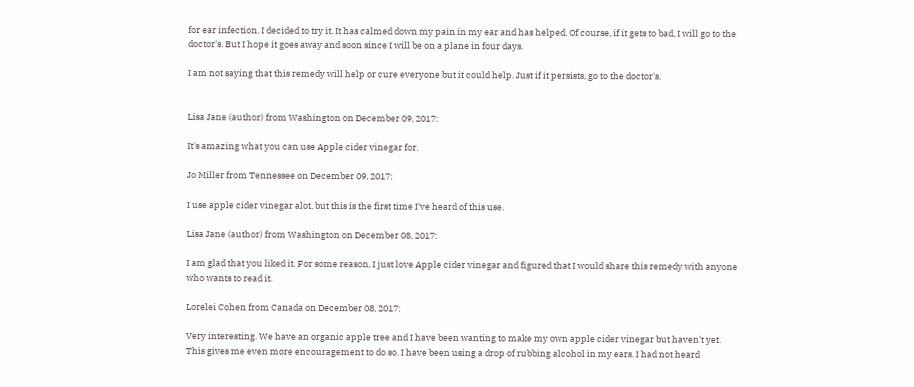for ear infection. I decided to try it. It has calmed down my pain in my ear and has helped. Of course, if it gets to bad, I will go to the doctor's. But I hope it goes away and soon since I will be on a plane in four days.

I am not saying that this remedy will help or cure everyone but it could help. Just if it persists, go to the doctor's.


Lisa Jane (author) from Washington on December 09, 2017:

It's amazing what you can use Apple cider vinegar for.

Jo Miller from Tennessee on December 09, 2017:

I use apple cider vinegar alot, but this is the first time I've heard of this use.

Lisa Jane (author) from Washington on December 08, 2017:

I am glad that you liked it. For some reason, I just love Apple cider vinegar and figured that I would share this remedy with anyone who wants to read it.

Lorelei Cohen from Canada on December 08, 2017:

Very interesting. We have an organic apple tree and I have been wanting to make my own apple cider vinegar but haven't yet. This gives me even more encouragement to do so. I have been using a drop of rubbing alcohol in my ears. I had not heard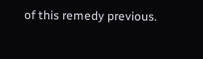of this remedy previous.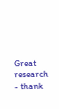Great research - thank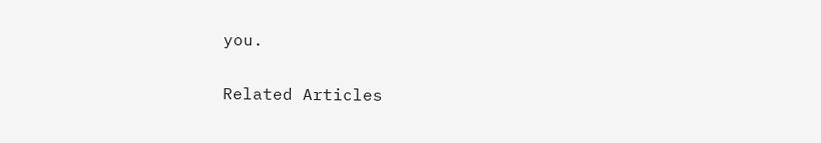you.

Related Articles